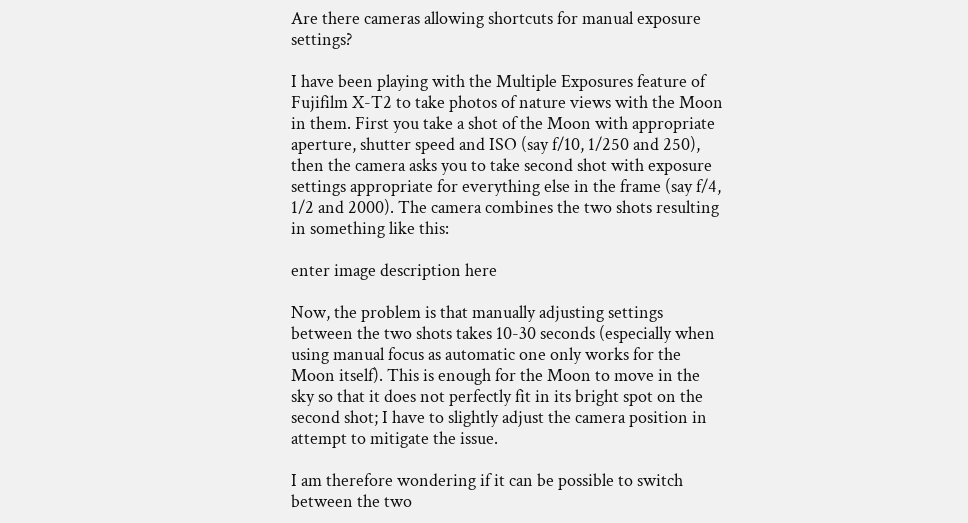Are there cameras allowing shortcuts for manual exposure settings?

I have been playing with the Multiple Exposures feature of Fujifilm X-T2 to take photos of nature views with the Moon in them. First you take a shot of the Moon with appropriate aperture, shutter speed and ISO (say f/10, 1/250 and 250), then the camera asks you to take second shot with exposure settings appropriate for everything else in the frame (say f/4, 1/2 and 2000). The camera combines the two shots resulting in something like this:

enter image description here

Now, the problem is that manually adjusting settings between the two shots takes 10-30 seconds (especially when using manual focus as automatic one only works for the Moon itself). This is enough for the Moon to move in the sky so that it does not perfectly fit in its bright spot on the second shot; I have to slightly adjust the camera position in attempt to mitigate the issue.

I am therefore wondering if it can be possible to switch between the two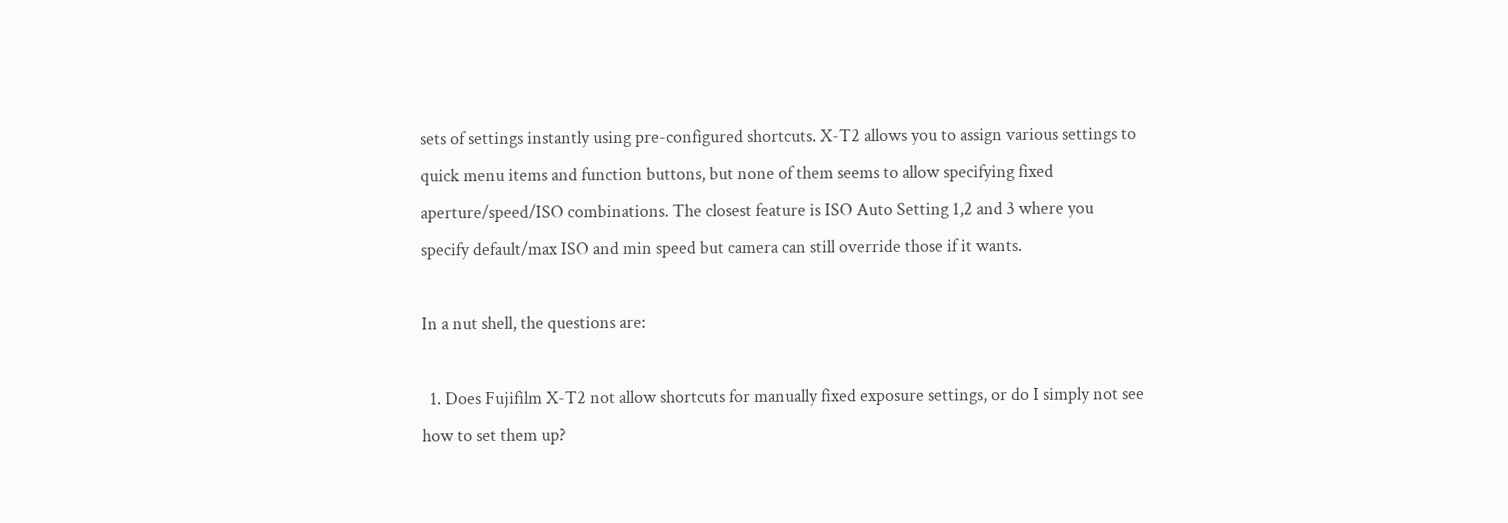sets of settings instantly using pre-configured shortcuts. X-T2 allows you to assign various settings to quick menu items and function buttons, but none of them seems to allow specifying fixed aperture/speed/ISO combinations. The closest feature is ISO Auto Setting 1,2 and 3 where you specify default/max ISO and min speed but camera can still override those if it wants.

In a nut shell, the questions are:

  1. Does Fujifilm X-T2 not allow shortcuts for manually fixed exposure settings, or do I simply not see how to set them up?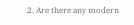2. Are there any modern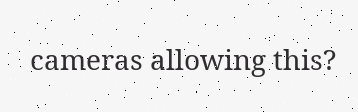cameras allowing this?